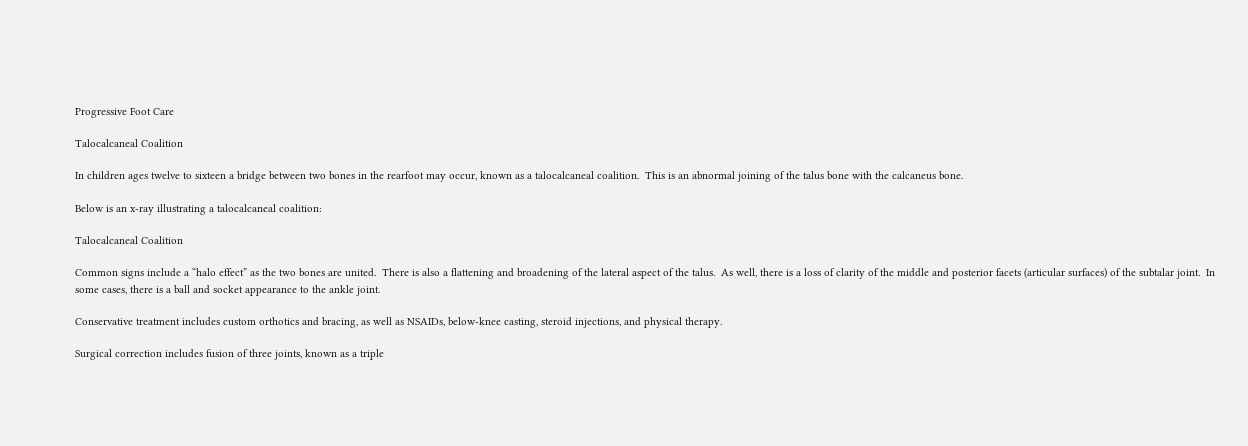Progressive Foot Care

Talocalcaneal Coalition

In children ages twelve to sixteen a bridge between two bones in the rearfoot may occur, known as a talocalcaneal coalition.  This is an abnormal joining of the talus bone with the calcaneus bone.

Below is an x-ray illustrating a talocalcaneal coalition:

Talocalcaneal Coalition

Common signs include a “halo effect” as the two bones are united.  There is also a flattening and broadening of the lateral aspect of the talus.  As well, there is a loss of clarity of the middle and posterior facets (articular surfaces) of the subtalar joint.  In some cases, there is a ball and socket appearance to the ankle joint.

Conservative treatment includes custom orthotics and bracing, as well as NSAIDs, below-knee casting, steroid injections, and physical therapy.

Surgical correction includes fusion of three joints, known as a triple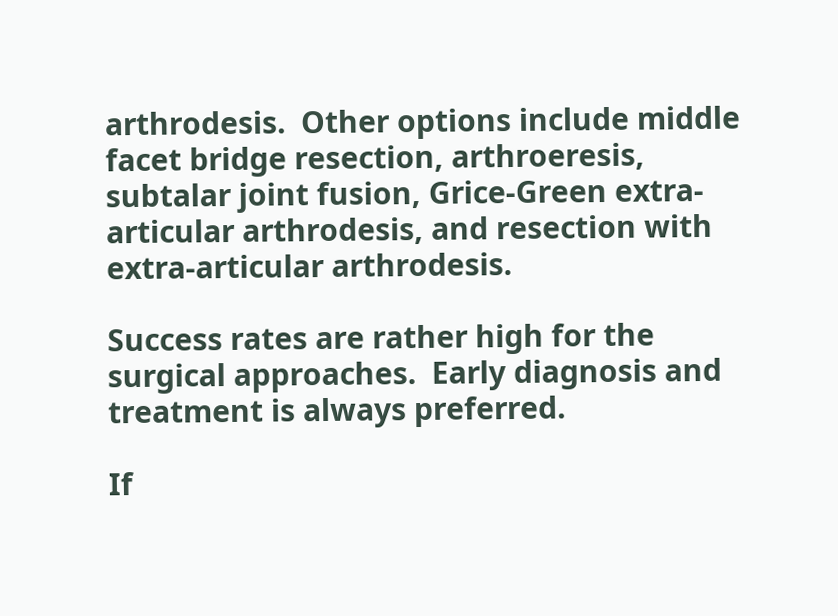arthrodesis.  Other options include middle facet bridge resection, arthroeresis, subtalar joint fusion, Grice-Green extra-articular arthrodesis, and resection with extra-articular arthrodesis.

Success rates are rather high for the surgical approaches.  Early diagnosis and treatment is always preferred.

If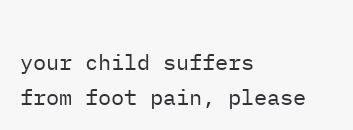your child suffers from foot pain, please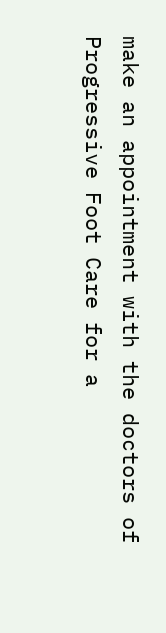make an appointment with the doctors of Progressive Foot Care for a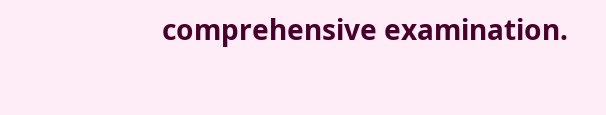comprehensive examination.